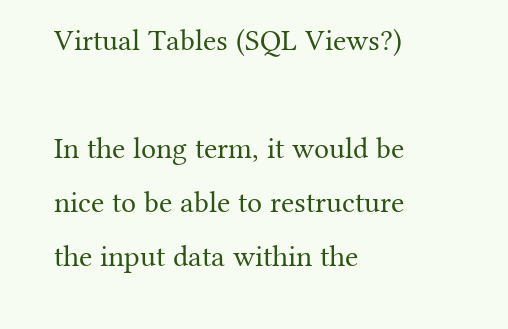Virtual Tables (SQL Views?)

In the long term, it would be nice to be able to restructure the input data within the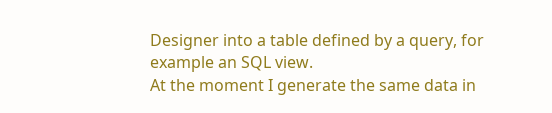Designer into a table defined by a query, for example an SQL view.
At the moment I generate the same data in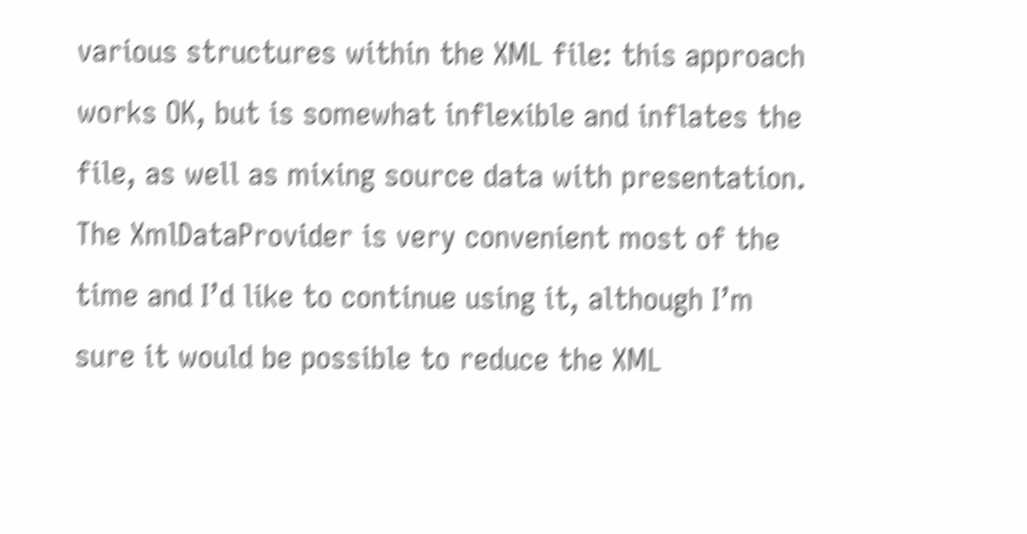various structures within the XML file: this approach works OK, but is somewhat inflexible and inflates the file, as well as mixing source data with presentation.
The XmlDataProvider is very convenient most of the time and I’d like to continue using it, although I’m sure it would be possible to reduce the XML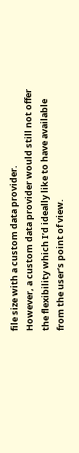file size with a custom data provider.
However, a custom data provider would still not offer the flexibility which I’d ideally like to have available from the user’s point of view.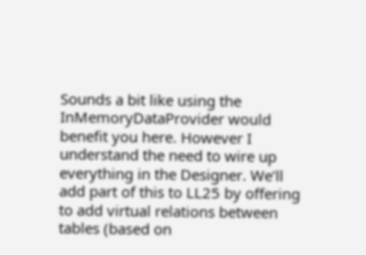Sounds a bit like using the InMemoryDataProvider would benefit you here. However I understand the need to wire up everything in the Designer. We’ll add part of this to LL25 by offering to add virtual relations between tables (based on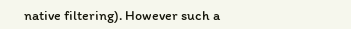native filtering). However such a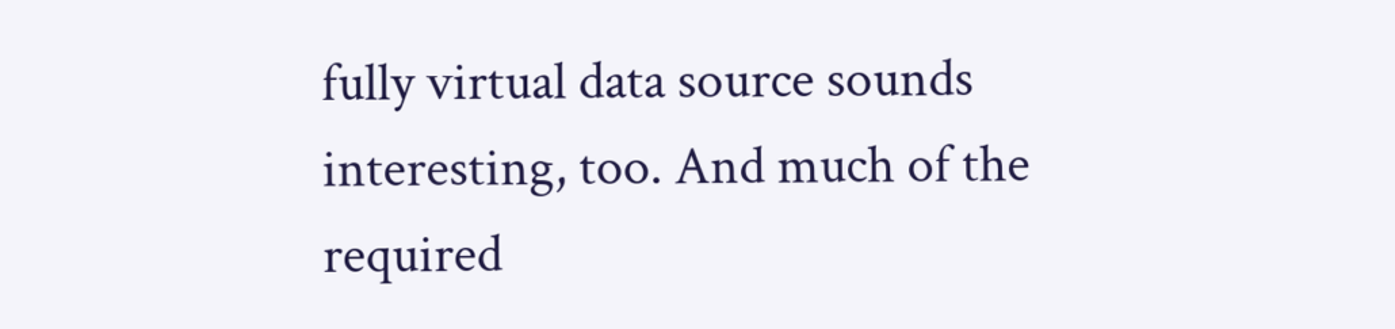fully virtual data source sounds interesting, too. And much of the required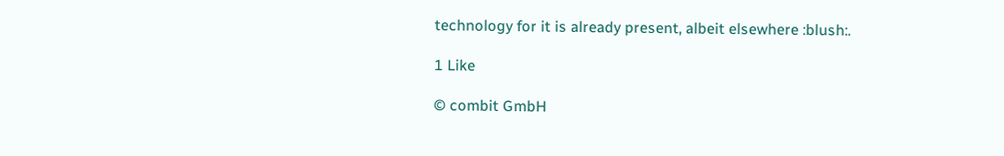technology for it is already present, albeit elsewhere :blush:.

1 Like

© combit GmbH